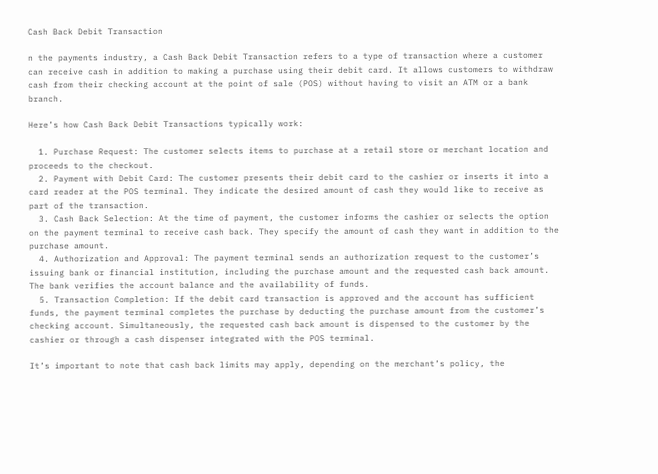Cash Back Debit Transaction

n the payments industry, a Cash Back Debit Transaction refers to a type of transaction where a customer can receive cash in addition to making a purchase using their debit card. It allows customers to withdraw cash from their checking account at the point of sale (POS) without having to visit an ATM or a bank branch.

Here’s how Cash Back Debit Transactions typically work:

  1. Purchase Request: The customer selects items to purchase at a retail store or merchant location and proceeds to the checkout.
  2. Payment with Debit Card: The customer presents their debit card to the cashier or inserts it into a card reader at the POS terminal. They indicate the desired amount of cash they would like to receive as part of the transaction.
  3. Cash Back Selection: At the time of payment, the customer informs the cashier or selects the option on the payment terminal to receive cash back. They specify the amount of cash they want in addition to the purchase amount.
  4. Authorization and Approval: The payment terminal sends an authorization request to the customer’s issuing bank or financial institution, including the purchase amount and the requested cash back amount. The bank verifies the account balance and the availability of funds.
  5. Transaction Completion: If the debit card transaction is approved and the account has sufficient funds, the payment terminal completes the purchase by deducting the purchase amount from the customer’s checking account. Simultaneously, the requested cash back amount is dispensed to the customer by the cashier or through a cash dispenser integrated with the POS terminal.

It’s important to note that cash back limits may apply, depending on the merchant’s policy, the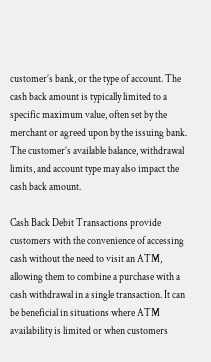customer’s bank, or the type of account. The cash back amount is typically limited to a specific maximum value, often set by the merchant or agreed upon by the issuing bank. The customer’s available balance, withdrawal limits, and account type may also impact the cash back amount.

Cash Back Debit Transactions provide customers with the convenience of accessing cash without the need to visit an ATM, allowing them to combine a purchase with a cash withdrawal in a single transaction. It can be beneficial in situations where ATM availability is limited or when customers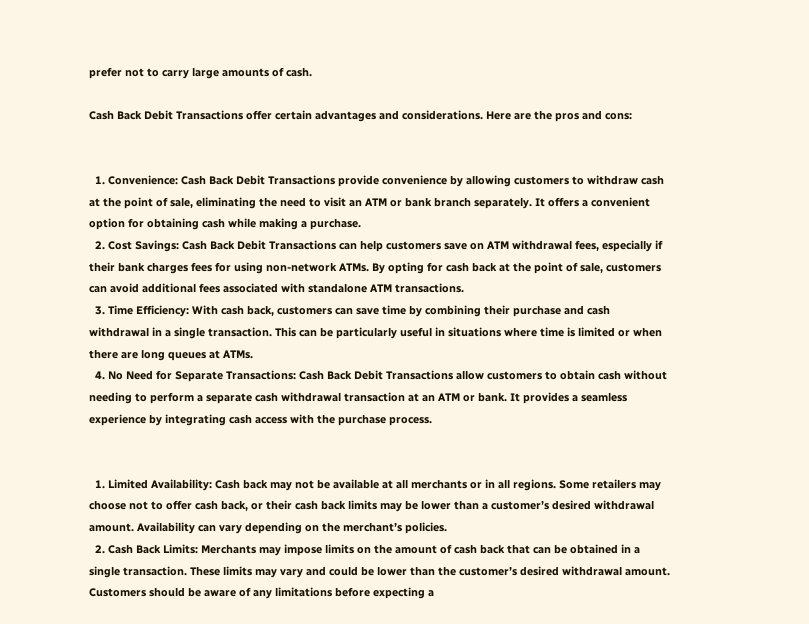prefer not to carry large amounts of cash.

Cash Back Debit Transactions offer certain advantages and considerations. Here are the pros and cons:


  1. Convenience: Cash Back Debit Transactions provide convenience by allowing customers to withdraw cash at the point of sale, eliminating the need to visit an ATM or bank branch separately. It offers a convenient option for obtaining cash while making a purchase.
  2. Cost Savings: Cash Back Debit Transactions can help customers save on ATM withdrawal fees, especially if their bank charges fees for using non-network ATMs. By opting for cash back at the point of sale, customers can avoid additional fees associated with standalone ATM transactions.
  3. Time Efficiency: With cash back, customers can save time by combining their purchase and cash withdrawal in a single transaction. This can be particularly useful in situations where time is limited or when there are long queues at ATMs.
  4. No Need for Separate Transactions: Cash Back Debit Transactions allow customers to obtain cash without needing to perform a separate cash withdrawal transaction at an ATM or bank. It provides a seamless experience by integrating cash access with the purchase process.


  1. Limited Availability: Cash back may not be available at all merchants or in all regions. Some retailers may choose not to offer cash back, or their cash back limits may be lower than a customer’s desired withdrawal amount. Availability can vary depending on the merchant’s policies.
  2. Cash Back Limits: Merchants may impose limits on the amount of cash back that can be obtained in a single transaction. These limits may vary and could be lower than the customer’s desired withdrawal amount. Customers should be aware of any limitations before expecting a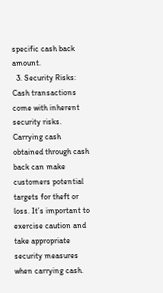specific cash back amount.
  3. Security Risks: Cash transactions come with inherent security risks. Carrying cash obtained through cash back can make customers potential targets for theft or loss. It’s important to exercise caution and take appropriate security measures when carrying cash.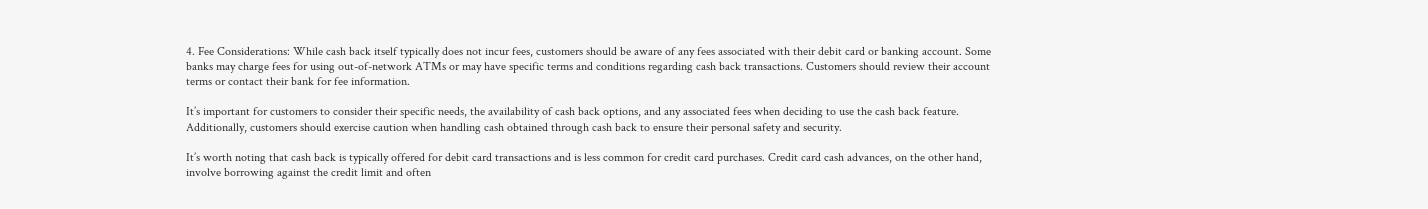4. Fee Considerations: While cash back itself typically does not incur fees, customers should be aware of any fees associated with their debit card or banking account. Some banks may charge fees for using out-of-network ATMs or may have specific terms and conditions regarding cash back transactions. Customers should review their account terms or contact their bank for fee information.

It’s important for customers to consider their specific needs, the availability of cash back options, and any associated fees when deciding to use the cash back feature. Additionally, customers should exercise caution when handling cash obtained through cash back to ensure their personal safety and security.

It’s worth noting that cash back is typically offered for debit card transactions and is less common for credit card purchases. Credit card cash advances, on the other hand, involve borrowing against the credit limit and often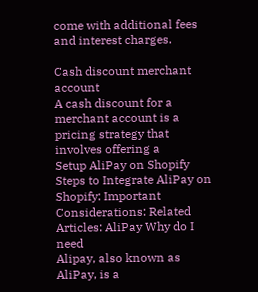come with additional fees and interest charges.

Cash discount merchant account
A cash discount for a merchant account is a pricing strategy that involves offering a
Setup AliPay on Shopify
Steps to Integrate AliPay on Shopify: Important Considerations: Related Articles: AliPay Why do I need
Alipay, also known as AliPay, is a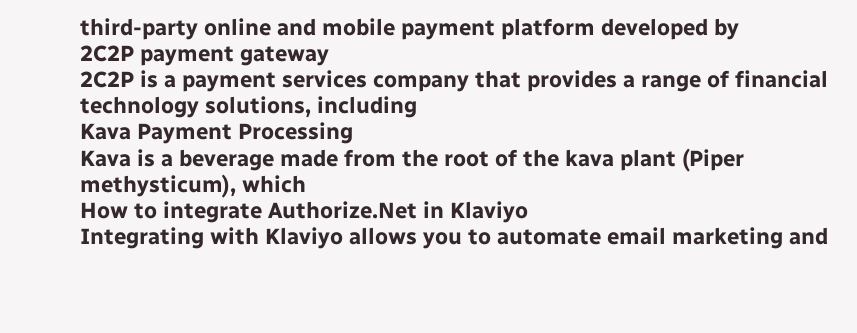third-party online and mobile payment platform developed by
2C2P payment gateway
2C2P is a payment services company that provides a range of financial technology solutions, including
Kava Payment Processing
Kava is a beverage made from the root of the kava plant (Piper methysticum), which
How to integrate Authorize.Net in Klaviyo
Integrating with Klaviyo allows you to automate email marketing and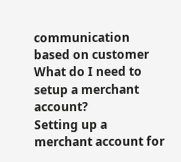communication based on customer
What do I need to setup a merchant account?
Setting up a merchant account for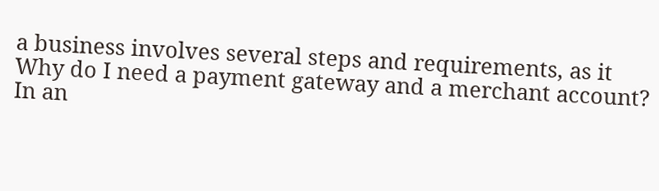a business involves several steps and requirements, as it
Why do I need a payment gateway and a merchant account?
In an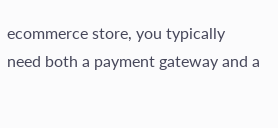ecommerce store, you typically need both a payment gateway and a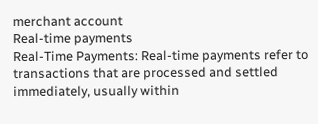merchant account
Real-time payments
Real-Time Payments: Real-time payments refer to transactions that are processed and settled immediately, usually within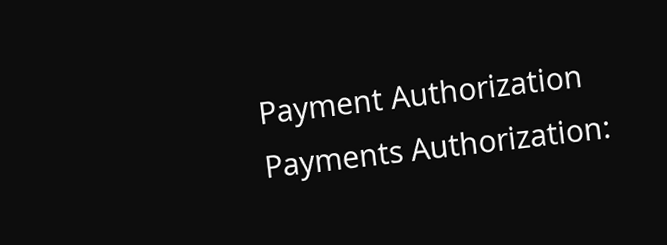Payment Authorization
Payments Authorization: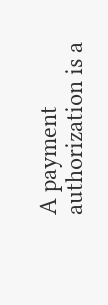A payment authorization is a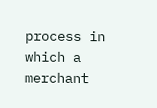process in which a merchant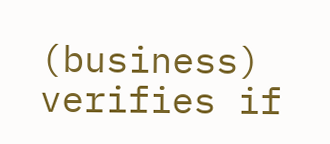(business) verifies if